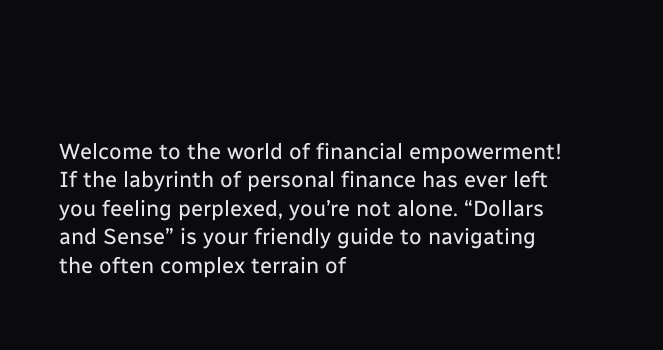Welcome to the world of financial empowerment! If the labyrinth of personal finance has ever left you feeling perplexed, you’re not alone. “Dollars and Sense” is your friendly guide to navigating the often complex terrain of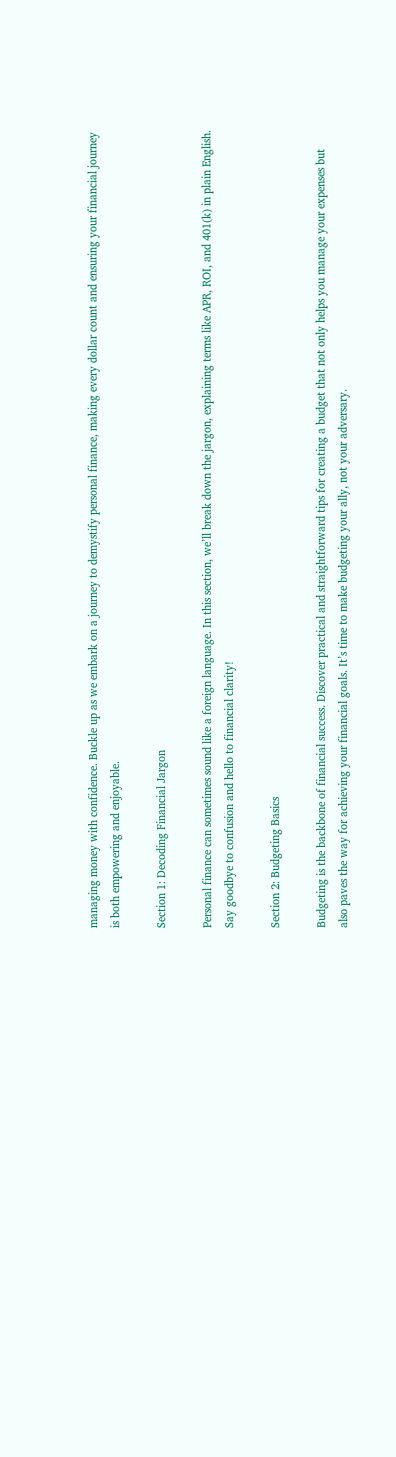managing money with confidence. Buckle up as we embark on a journey to demystify personal finance, making every dollar count and ensuring your financial journey is both empowering and enjoyable.

Section 1: Decoding Financial Jargon

Personal finance can sometimes sound like a foreign language. In this section, we’ll break down the jargon, explaining terms like APR, ROI, and 401(k) in plain English. Say goodbye to confusion and hello to financial clarity!

Section 2: Budgeting Basics

Budgeting is the backbone of financial success. Discover practical and straightforward tips for creating a budget that not only helps you manage your expenses but also paves the way for achieving your financial goals. It’s time to make budgeting your ally, not your adversary.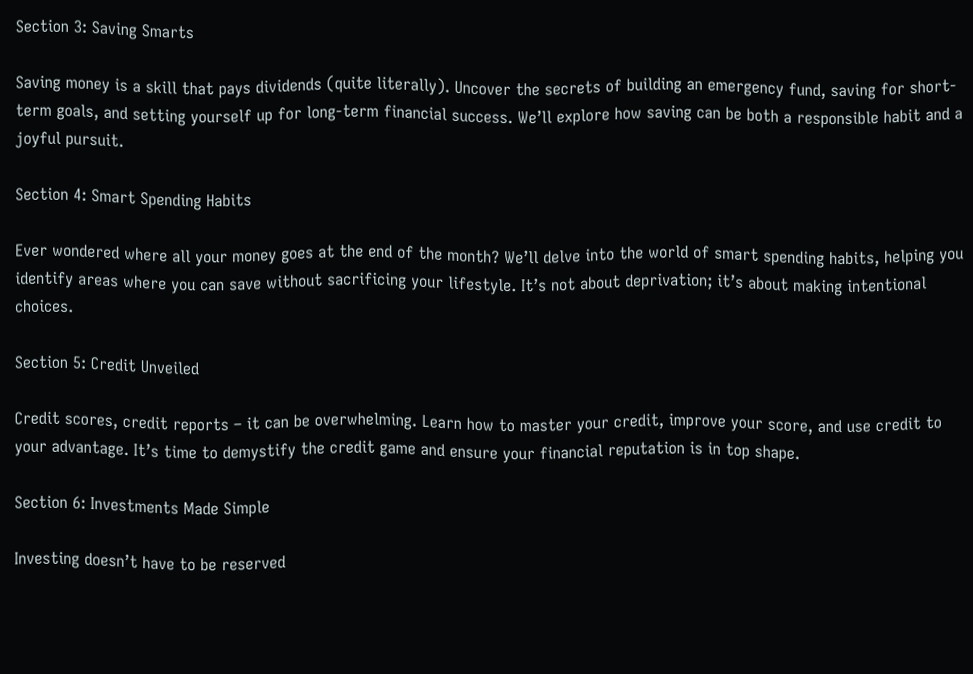Section 3: Saving Smarts

Saving money is a skill that pays dividends (quite literally). Uncover the secrets of building an emergency fund, saving for short-term goals, and setting yourself up for long-term financial success. We’ll explore how saving can be both a responsible habit and a joyful pursuit.

Section 4: Smart Spending Habits

Ever wondered where all your money goes at the end of the month? We’ll delve into the world of smart spending habits, helping you identify areas where you can save without sacrificing your lifestyle. It’s not about deprivation; it’s about making intentional choices.

Section 5: Credit Unveiled

Credit scores, credit reports – it can be overwhelming. Learn how to master your credit, improve your score, and use credit to your advantage. It’s time to demystify the credit game and ensure your financial reputation is in top shape.

Section 6: Investments Made Simple

Investing doesn’t have to be reserved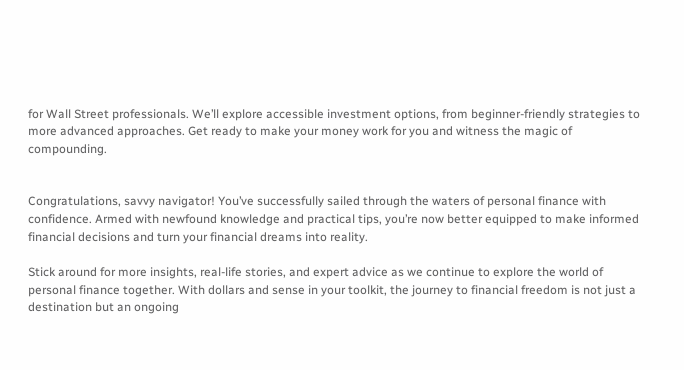for Wall Street professionals. We’ll explore accessible investment options, from beginner-friendly strategies to more advanced approaches. Get ready to make your money work for you and witness the magic of compounding.


Congratulations, savvy navigator! You’ve successfully sailed through the waters of personal finance with confidence. Armed with newfound knowledge and practical tips, you’re now better equipped to make informed financial decisions and turn your financial dreams into reality.

Stick around for more insights, real-life stories, and expert advice as we continue to explore the world of personal finance together. With dollars and sense in your toolkit, the journey to financial freedom is not just a destination but an ongoing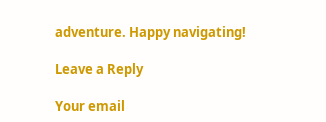adventure. Happy navigating!

Leave a Reply

Your email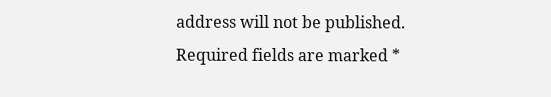address will not be published. Required fields are marked *